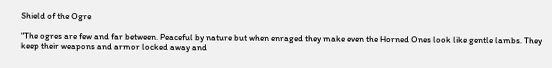Shield of the Ogre

"The ogres are few and far between. Peaceful by nature but when enraged they make even the Horned Ones look like gentle lambs. They keep their weapons and armor locked away and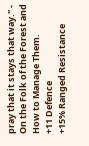pray that it stays that way." - On the Folk of the Forest and How to Manage Them.
+11 Defence
+15% Ranged Resistance